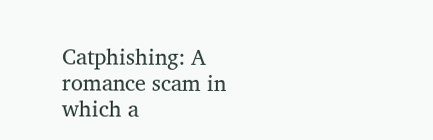Catphishing: A romance scam in which a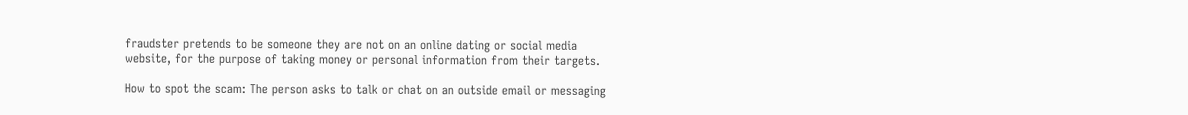fraudster pretends to be someone they are not on an online dating or social media website, for the purpose of taking money or personal information from their targets.

How to spot the scam: The person asks to talk or chat on an outside email or messaging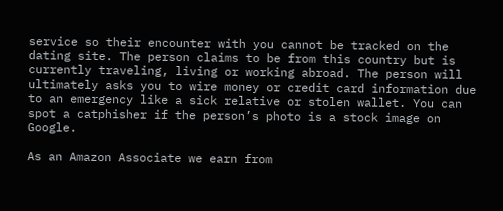service so their encounter with you cannot be tracked on the dating site. The person claims to be from this country but is currently traveling, living or working abroad. The person will ultimately asks you to wire money or credit card information due to an emergency like a sick relative or stolen wallet. You can spot a catphisher if the person’s photo is a stock image on Google.

As an Amazon Associate we earn from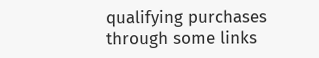qualifying purchases through some links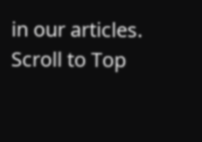in our articles.
Scroll to Top